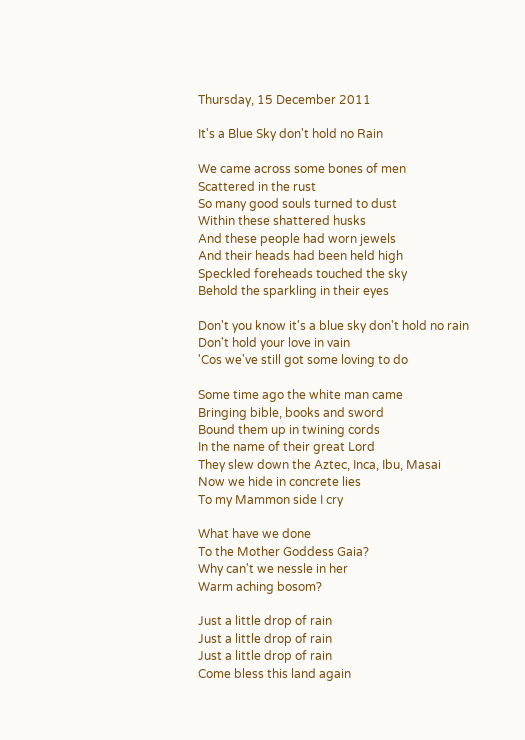Thursday, 15 December 2011

It's a Blue Sky don't hold no Rain

We came across some bones of men
Scattered in the rust
So many good souls turned to dust
Within these shattered husks
And these people had worn jewels
And their heads had been held high
Speckled foreheads touched the sky
Behold the sparkling in their eyes

Don't you know it's a blue sky don't hold no rain
Don't hold your love in vain
'Cos we've still got some loving to do

Some time ago the white man came
Bringing bible, books and sword
Bound them up in twining cords
In the name of their great Lord
They slew down the Aztec, Inca, Ibu, Masai
Now we hide in concrete lies
To my Mammon side I cry

What have we done
To the Mother Goddess Gaia?
Why can't we nessle in her
Warm aching bosom?

Just a little drop of rain
Just a little drop of rain
Just a little drop of rain
Come bless this land again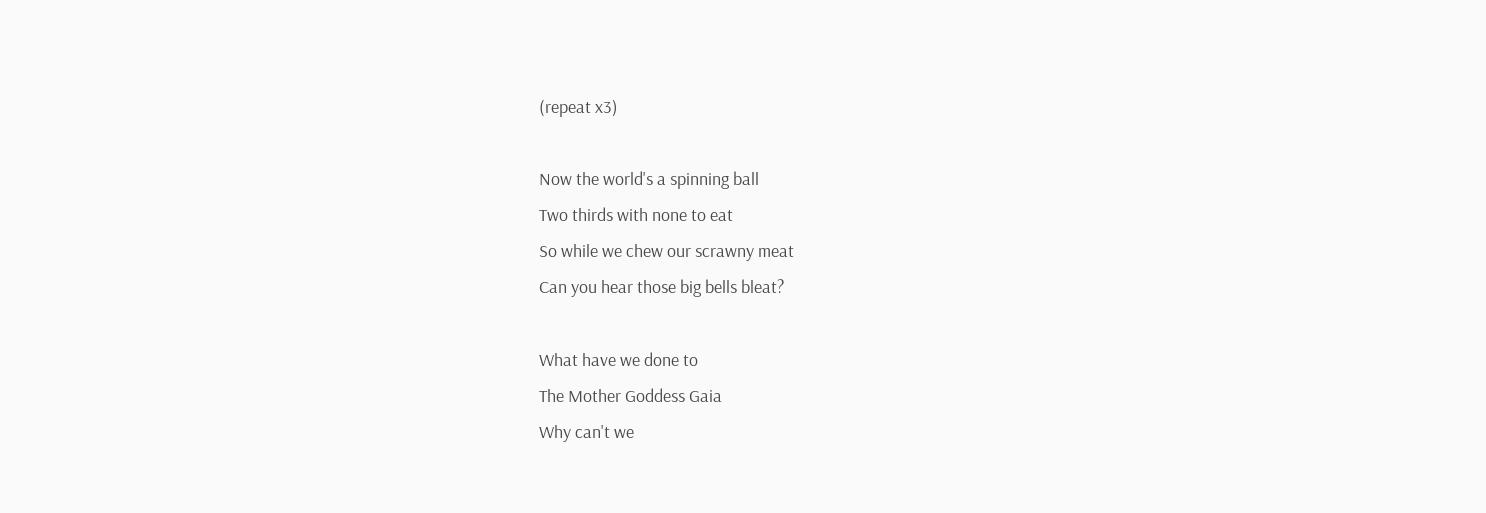(repeat x3)

Now the world's a spinning ball
Two thirds with none to eat
So while we chew our scrawny meat
Can you hear those big bells bleat?

What have we done to
The Mother Goddess Gaia
Why can't we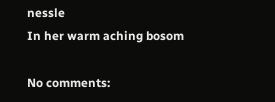nessle
In her warm aching bosom

No comments: